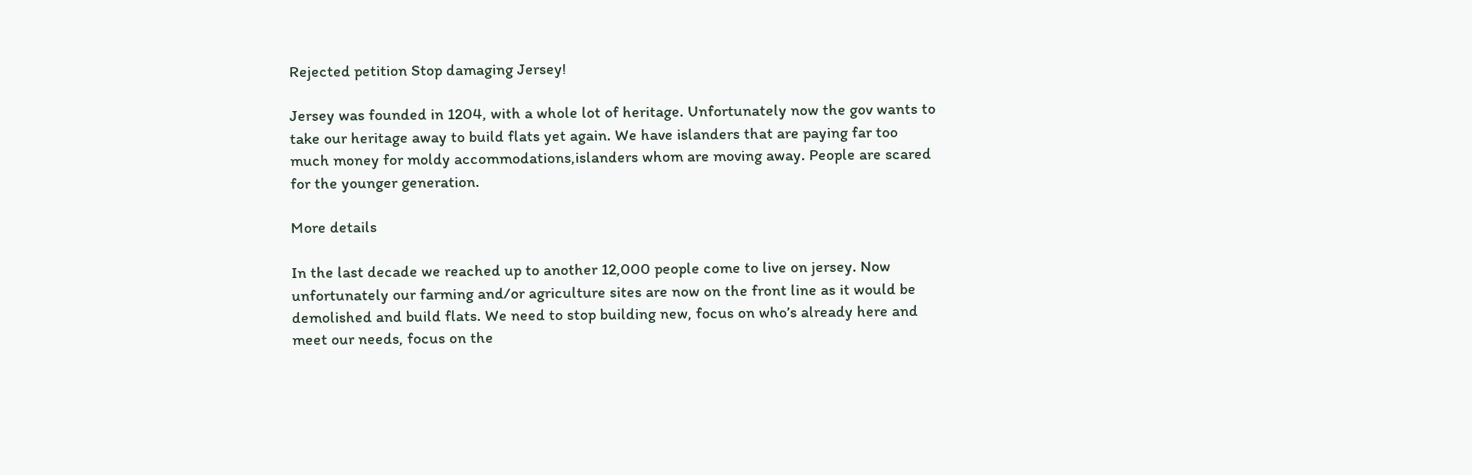Rejected petition Stop damaging Jersey!

Jersey was founded in 1204, with a whole lot of heritage. Unfortunately now the gov wants to take our heritage away to build flats yet again. We have islanders that are paying far too much money for moldy accommodations,islanders whom are moving away. People are scared for the younger generation.

More details

In the last decade we reached up to another 12,000 people come to live on jersey. Now unfortunately our farming and/or agriculture sites are now on the front line as it would be demolished and build flats. We need to stop building new, focus on who’s already here and meet our needs, focus on the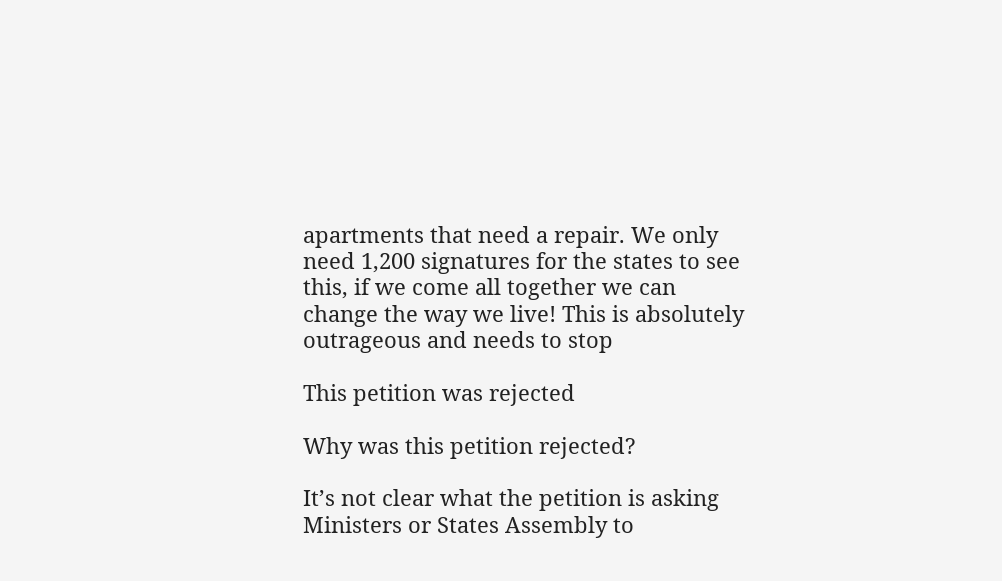apartments that need a repair. We only need 1,200 signatures for the states to see this, if we come all together we can change the way we live! This is absolutely outrageous and needs to stop

This petition was rejected

Why was this petition rejected?

It’s not clear what the petition is asking Ministers or States Assembly to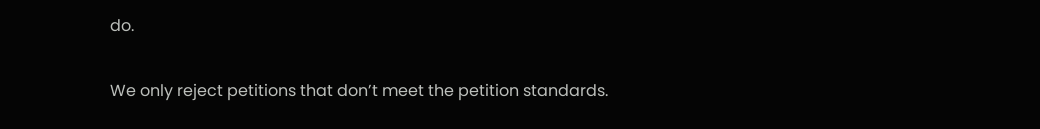do.

We only reject petitions that don’t meet the petition standards.